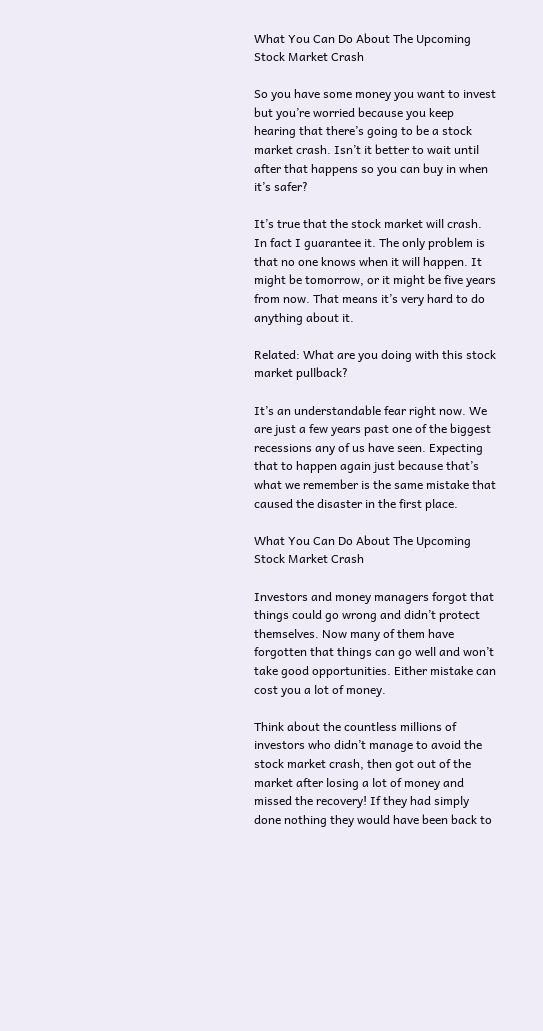What You Can Do About The Upcoming Stock Market Crash

So you have some money you want to invest but you’re worried because you keep hearing that there’s going to be a stock market crash. Isn’t it better to wait until after that happens so you can buy in when it’s safer?

It’s true that the stock market will crash. In fact I guarantee it. The only problem is that no one knows when it will happen. It might be tomorrow, or it might be five years from now. That means it’s very hard to do anything about it.

Related: What are you doing with this stock market pullback?

It’s an understandable fear right now. We are just a few years past one of the biggest recessions any of us have seen. Expecting that to happen again just because that’s what we remember is the same mistake that caused the disaster in the first place.

What You Can Do About The Upcoming Stock Market Crash

Investors and money managers forgot that things could go wrong and didn’t protect themselves. Now many of them have forgotten that things can go well and won’t take good opportunities. Either mistake can cost you a lot of money.

Think about the countless millions of investors who didn’t manage to avoid the stock market crash, then got out of the market after losing a lot of money and missed the recovery! If they had simply done nothing they would have been back to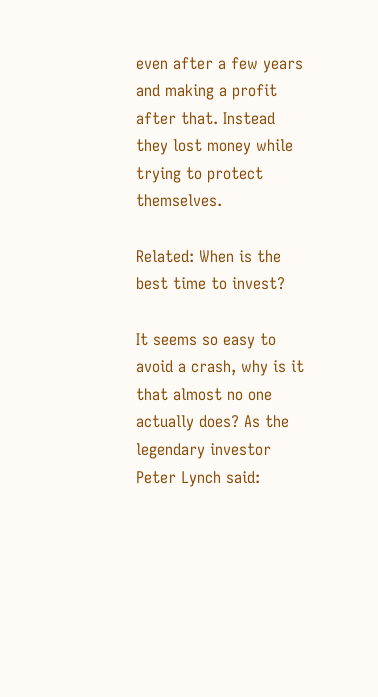even after a few years and making a profit after that. Instead they lost money while trying to protect themselves.

Related: When is the best time to invest?

It seems so easy to avoid a crash, why is it that almost no one actually does? As the legendary investor Peter Lynch said: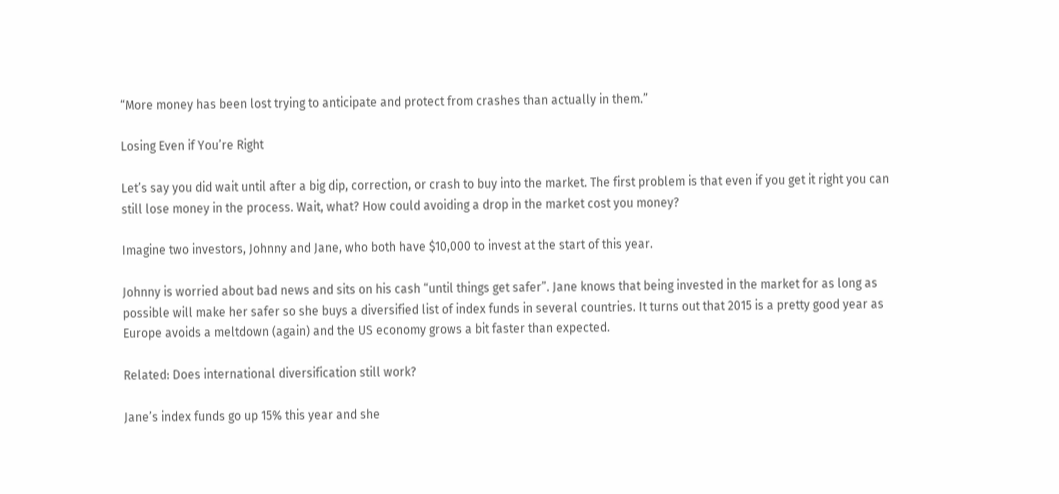“More money has been lost trying to anticipate and protect from crashes than actually in them.”

Losing Even if You’re Right

Let’s say you did wait until after a big dip, correction, or crash to buy into the market. The first problem is that even if you get it right you can still lose money in the process. Wait, what? How could avoiding a drop in the market cost you money?

Imagine two investors, Johnny and Jane, who both have $10,000 to invest at the start of this year.

Johnny is worried about bad news and sits on his cash “until things get safer”. Jane knows that being invested in the market for as long as possible will make her safer so she buys a diversified list of index funds in several countries. It turns out that 2015 is a pretty good year as Europe avoids a meltdown (again) and the US economy grows a bit faster than expected.

Related: Does international diversification still work?

Jane’s index funds go up 15% this year and she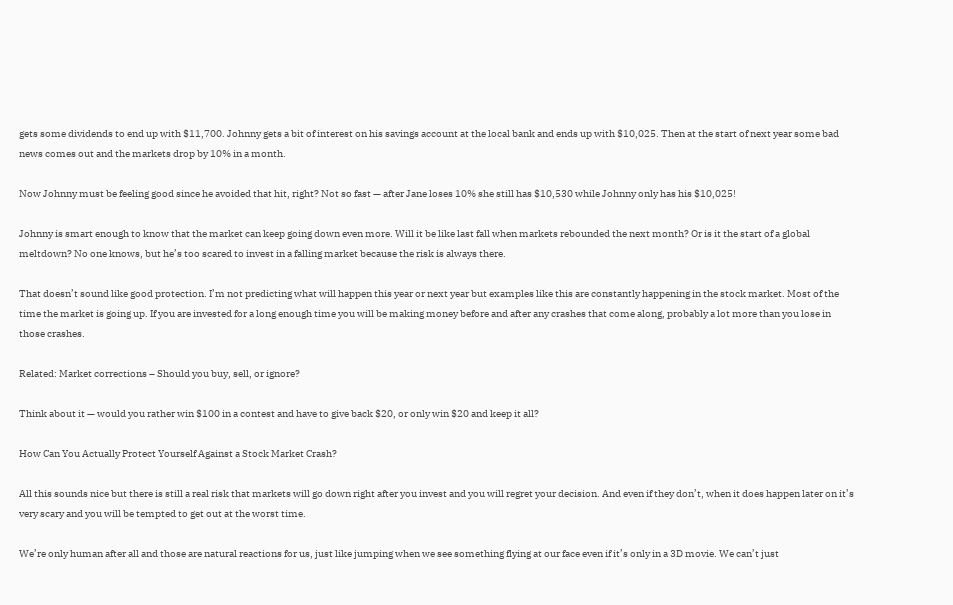gets some dividends to end up with $11,700. Johnny gets a bit of interest on his savings account at the local bank and ends up with $10,025. Then at the start of next year some bad news comes out and the markets drop by 10% in a month.

Now Johnny must be feeling good since he avoided that hit, right? Not so fast — after Jane loses 10% she still has $10,530 while Johnny only has his $10,025!

Johnny is smart enough to know that the market can keep going down even more. Will it be like last fall when markets rebounded the next month? Or is it the start of a global meltdown? No one knows, but he’s too scared to invest in a falling market because the risk is always there.

That doesn’t sound like good protection. I’m not predicting what will happen this year or next year but examples like this are constantly happening in the stock market. Most of the time the market is going up. If you are invested for a long enough time you will be making money before and after any crashes that come along, probably a lot more than you lose in those crashes.

Related: Market corrections – Should you buy, sell, or ignore?

Think about it — would you rather win $100 in a contest and have to give back $20, or only win $20 and keep it all?

How Can You Actually Protect Yourself Against a Stock Market Crash?

All this sounds nice but there is still a real risk that markets will go down right after you invest and you will regret your decision. And even if they don’t, when it does happen later on it’s very scary and you will be tempted to get out at the worst time.

We’re only human after all and those are natural reactions for us, just like jumping when we see something flying at our face even if it’s only in a 3D movie. We can’t just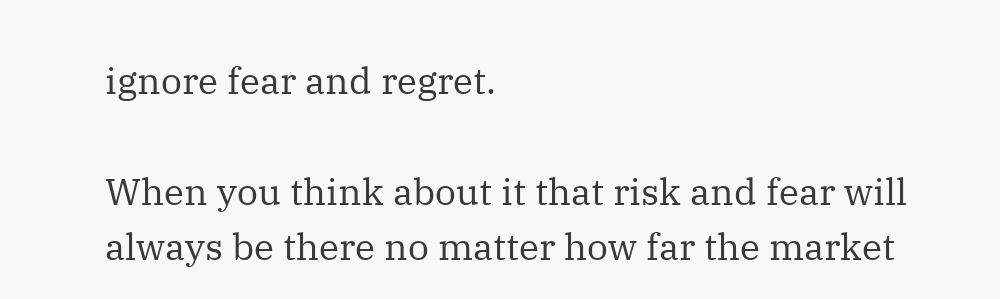ignore fear and regret.

When you think about it that risk and fear will always be there no matter how far the market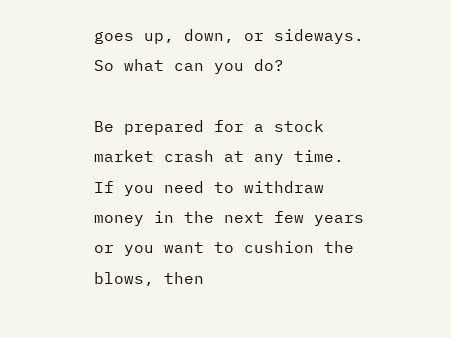goes up, down, or sideways. So what can you do?

Be prepared for a stock market crash at any time. If you need to withdraw money in the next few years or you want to cushion the blows, then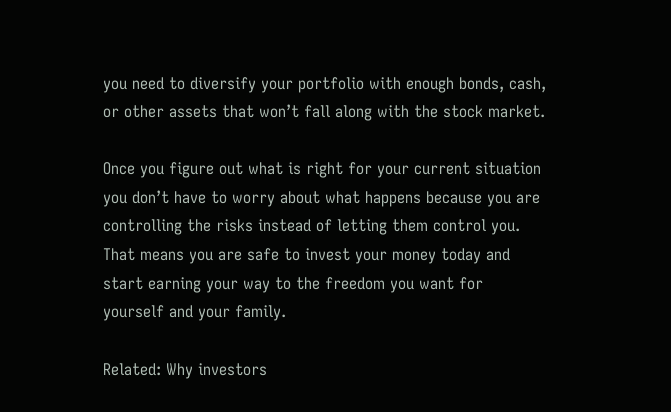you need to diversify your portfolio with enough bonds, cash, or other assets that won’t fall along with the stock market.

Once you figure out what is right for your current situation you don’t have to worry about what happens because you are controlling the risks instead of letting them control you. That means you are safe to invest your money today and start earning your way to the freedom you want for yourself and your family.

Related: Why investors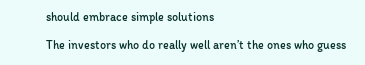should embrace simple solutions

The investors who do really well aren’t the ones who guess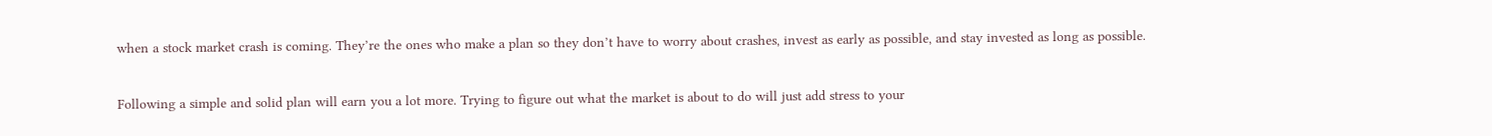when a stock market crash is coming. They’re the ones who make a plan so they don’t have to worry about crashes, invest as early as possible, and stay invested as long as possible.

Following a simple and solid plan will earn you a lot more. Trying to figure out what the market is about to do will just add stress to your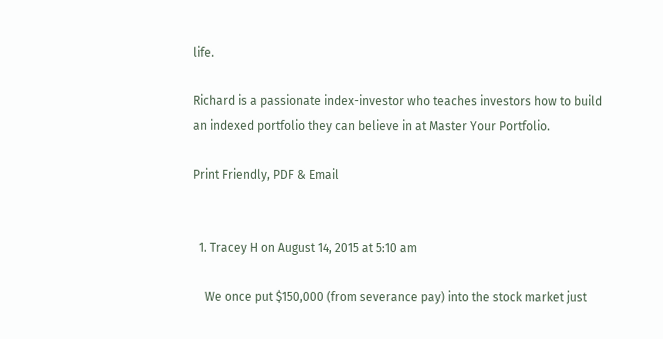life.

Richard is a passionate index-investor who teaches investors how to build an indexed portfolio they can believe in at Master Your Portfolio.

Print Friendly, PDF & Email


  1. Tracey H on August 14, 2015 at 5:10 am

    We once put $150,000 (from severance pay) into the stock market just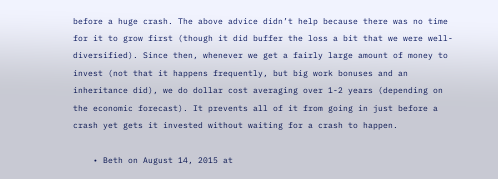before a huge crash. The above advice didn’t help because there was no time for it to grow first (though it did buffer the loss a bit that we were well-diversified). Since then, whenever we get a fairly large amount of money to invest (not that it happens frequently, but big work bonuses and an inheritance did), we do dollar cost averaging over 1-2 years (depending on the economic forecast). It prevents all of it from going in just before a crash yet gets it invested without waiting for a crash to happen.

    • Beth on August 14, 2015 at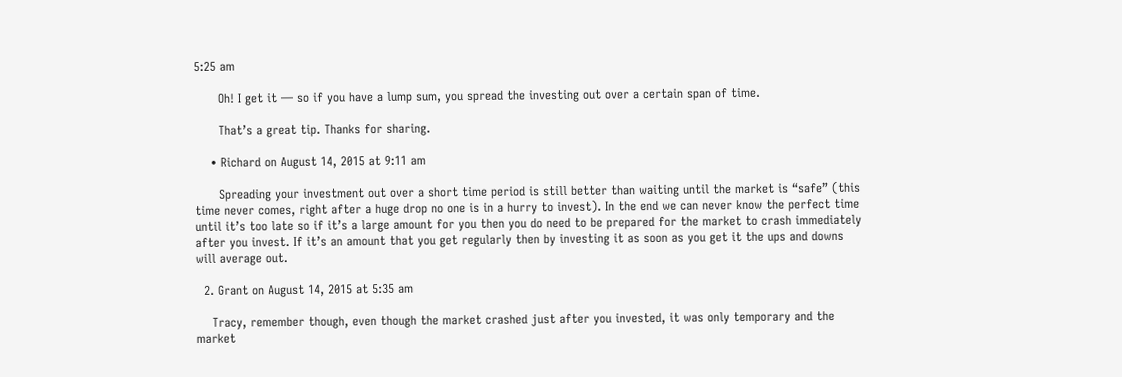5:25 am

      Oh! I get it — so if you have a lump sum, you spread the investing out over a certain span of time.

      That’s a great tip. Thanks for sharing.

    • Richard on August 14, 2015 at 9:11 am

      Spreading your investment out over a short time period is still better than waiting until the market is “safe” (this time never comes, right after a huge drop no one is in a hurry to invest). In the end we can never know the perfect time until it’s too late so if it’s a large amount for you then you do need to be prepared for the market to crash immediately after you invest. If it’s an amount that you get regularly then by investing it as soon as you get it the ups and downs will average out.

  2. Grant on August 14, 2015 at 5:35 am

    Tracy, remember though, even though the market crashed just after you invested, it was only temporary and the market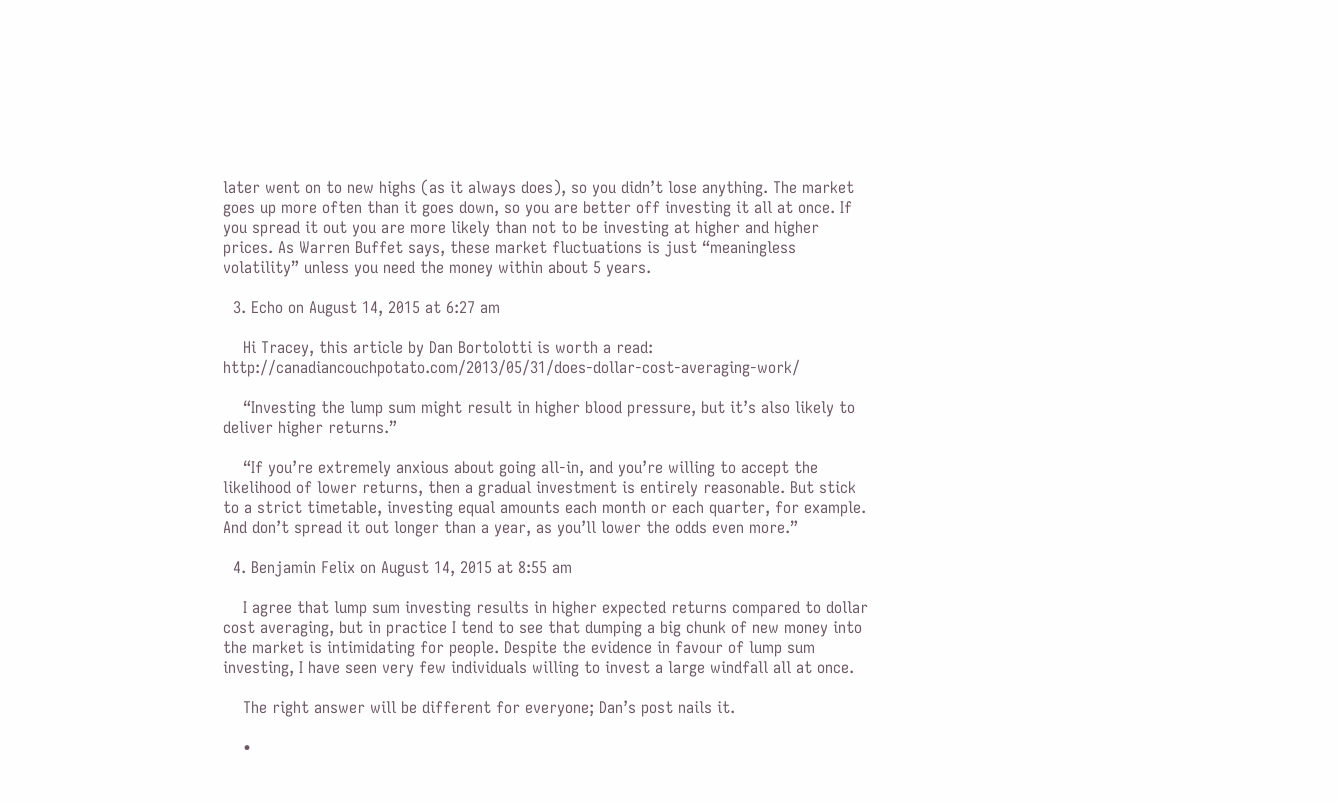later went on to new highs (as it always does), so you didn’t lose anything. The market goes up more often than it goes down, so you are better off investing it all at once. If you spread it out you are more likely than not to be investing at higher and higher prices. As Warren Buffet says, these market fluctuations is just “meaningless volatility” unless you need the money within about 5 years.

  3. Echo on August 14, 2015 at 6:27 am

    Hi Tracey, this article by Dan Bortolotti is worth a read: http://canadiancouchpotato.com/2013/05/31/does-dollar-cost-averaging-work/

    “Investing the lump sum might result in higher blood pressure, but it’s also likely to deliver higher returns.”

    “If you’re extremely anxious about going all-in, and you’re willing to accept the likelihood of lower returns, then a gradual investment is entirely reasonable. But stick to a strict timetable, investing equal amounts each month or each quarter, for example. And don’t spread it out longer than a year, as you’ll lower the odds even more.”

  4. Benjamin Felix on August 14, 2015 at 8:55 am

    I agree that lump sum investing results in higher expected returns compared to dollar cost averaging, but in practice I tend to see that dumping a big chunk of new money into the market is intimidating for people. Despite the evidence in favour of lump sum investing, I have seen very few individuals willing to invest a large windfall all at once.

    The right answer will be different for everyone; Dan’s post nails it.

    •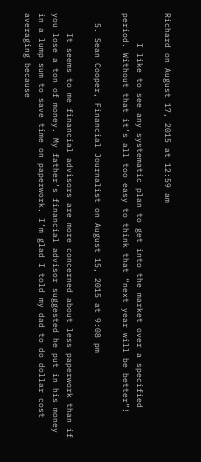Richard on August 17, 2015 at 12:59 am

      I like to see any systematic plan to get into the market over a specified period. Without that it’s all too easy to think that “next year will be better”!

  5. Sean Cooper, Financial Journalist on August 15, 2015 at 9:08 pm

    It seems to me financial advisors are more concerned about less paperwork than if you lose a ton of money. My father’s financial advisor suggested he put in his money in a lump sum to save time on paperwork. I’m glad I told my dad to do dollar cost averaging because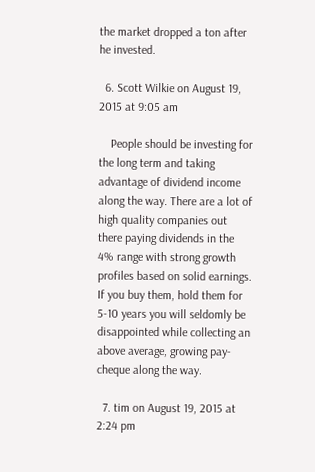the market dropped a ton after he invested.

  6. Scott Wilkie on August 19, 2015 at 9:05 am

    People should be investing for the long term and taking advantage of dividend income along the way. There are a lot of high quality companies out there paying dividends in the 4% range with strong growth profiles based on solid earnings. If you buy them, hold them for 5-10 years you will seldomly be disappointed while collecting an above average, growing pay-cheque along the way.

  7. tim on August 19, 2015 at 2:24 pm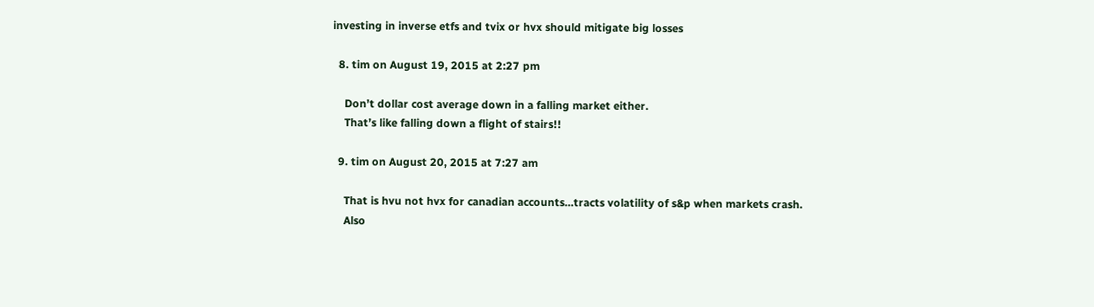investing in inverse etfs and tvix or hvx should mitigate big losses

  8. tim on August 19, 2015 at 2:27 pm

    Don’t dollar cost average down in a falling market either.
    That’s like falling down a flight of stairs!!

  9. tim on August 20, 2015 at 7:27 am

    That is hvu not hvx for canadian accounts…tracts volatility of s&p when markets crash.
    Also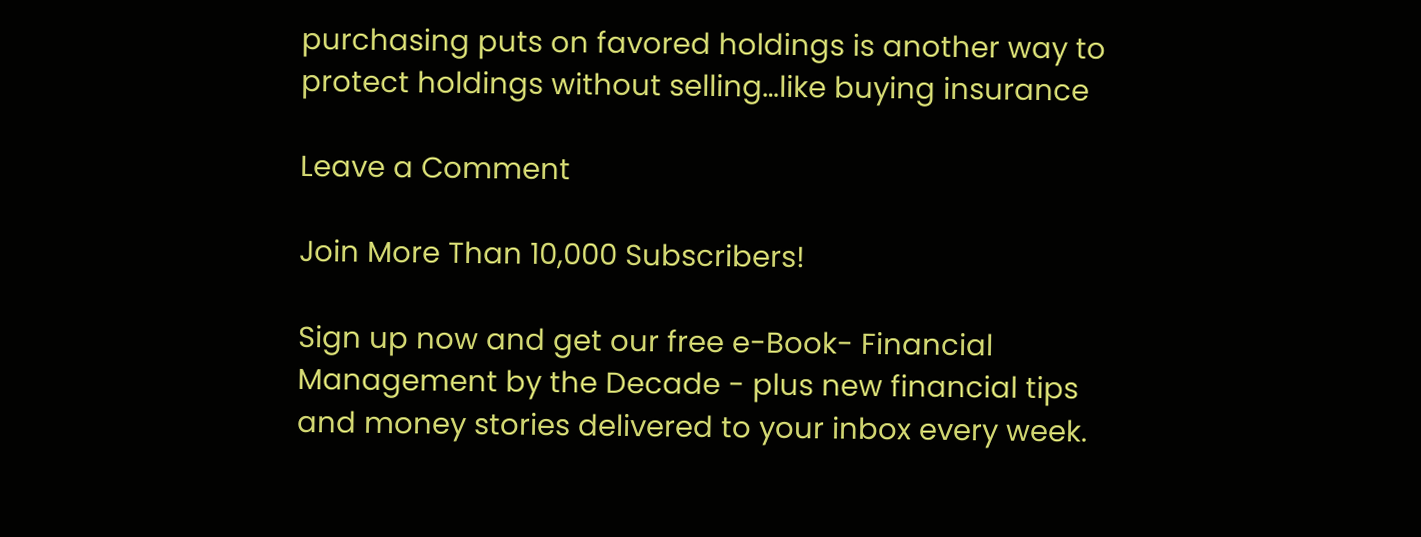purchasing puts on favored holdings is another way to protect holdings without selling…like buying insurance

Leave a Comment

Join More Than 10,000 Subscribers!

Sign up now and get our free e-Book- Financial Management by the Decade - plus new financial tips and money stories delivered to your inbox every week.